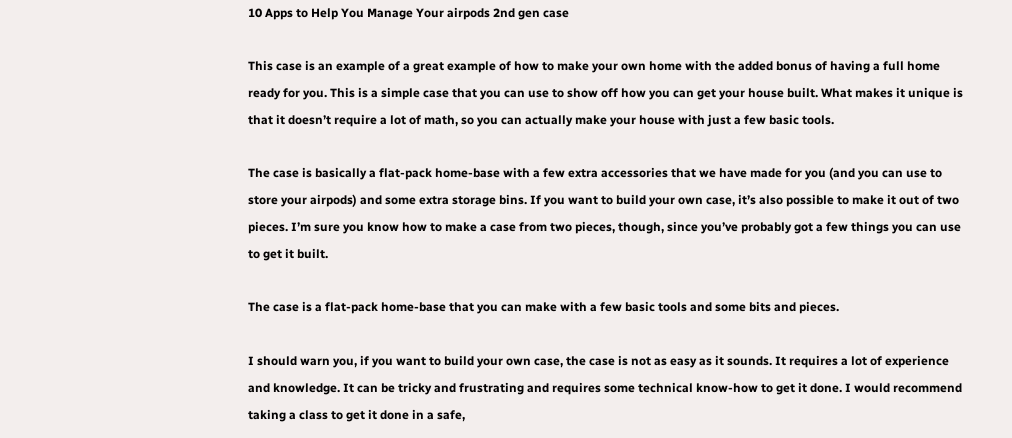10 Apps to Help You Manage Your airpods 2nd gen case

This case is an example of a great example of how to make your own home with the added bonus of having a full home ready for you. This is a simple case that you can use to show off how you can get your house built. What makes it unique is that it doesn’t require a lot of math, so you can actually make your house with just a few basic tools.

The case is basically a flat-pack home-base with a few extra accessories that we have made for you (and you can use to store your airpods) and some extra storage bins. If you want to build your own case, it’s also possible to make it out of two pieces. I’m sure you know how to make a case from two pieces, though, since you’ve probably got a few things you can use to get it built.

The case is a flat-pack home-base that you can make with a few basic tools and some bits and pieces.

I should warn you, if you want to build your own case, the case is not as easy as it sounds. It requires a lot of experience and knowledge. It can be tricky and frustrating and requires some technical know-how to get it done. I would recommend taking a class to get it done in a safe,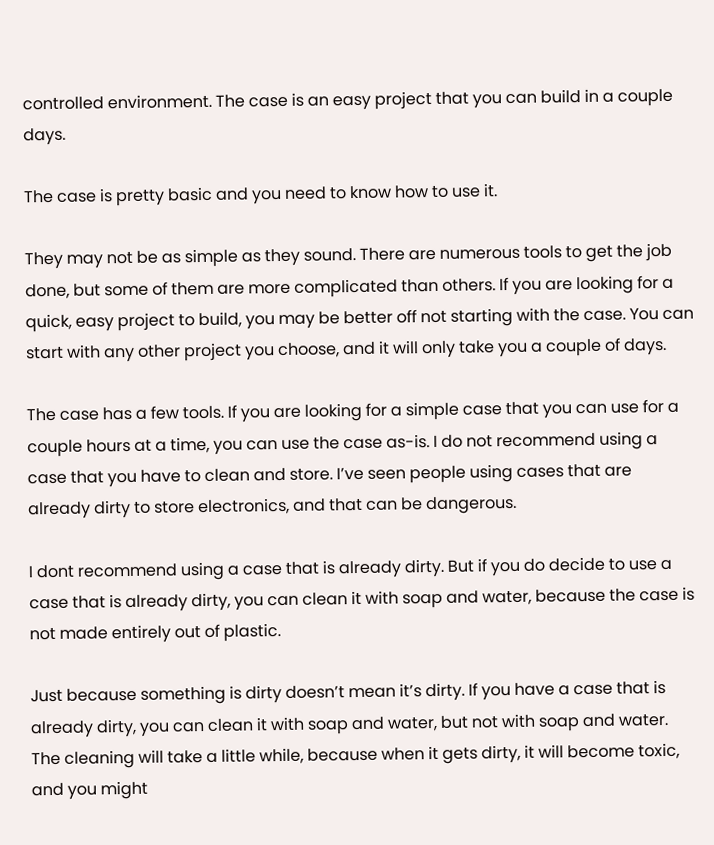controlled environment. The case is an easy project that you can build in a couple days.

The case is pretty basic and you need to know how to use it.

They may not be as simple as they sound. There are numerous tools to get the job done, but some of them are more complicated than others. If you are looking for a quick, easy project to build, you may be better off not starting with the case. You can start with any other project you choose, and it will only take you a couple of days.

The case has a few tools. If you are looking for a simple case that you can use for a couple hours at a time, you can use the case as-is. I do not recommend using a case that you have to clean and store. I’ve seen people using cases that are already dirty to store electronics, and that can be dangerous.

I dont recommend using a case that is already dirty. But if you do decide to use a case that is already dirty, you can clean it with soap and water, because the case is not made entirely out of plastic.

Just because something is dirty doesn’t mean it’s dirty. If you have a case that is already dirty, you can clean it with soap and water, but not with soap and water. The cleaning will take a little while, because when it gets dirty, it will become toxic, and you might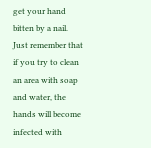get your hand bitten by a nail. Just remember that if you try to clean an area with soap and water, the hands will become infected with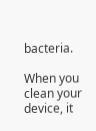bacteria.

When you clean your device, it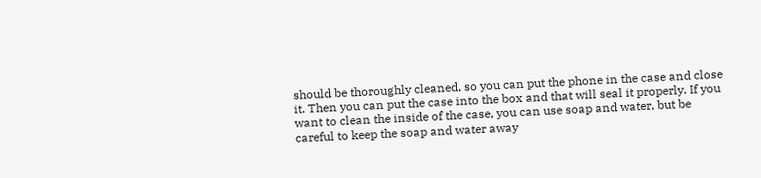should be thoroughly cleaned, so you can put the phone in the case and close it. Then you can put the case into the box and that will seal it properly. If you want to clean the inside of the case, you can use soap and water, but be careful to keep the soap and water away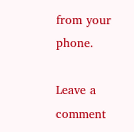from your phone.

Leave a comment